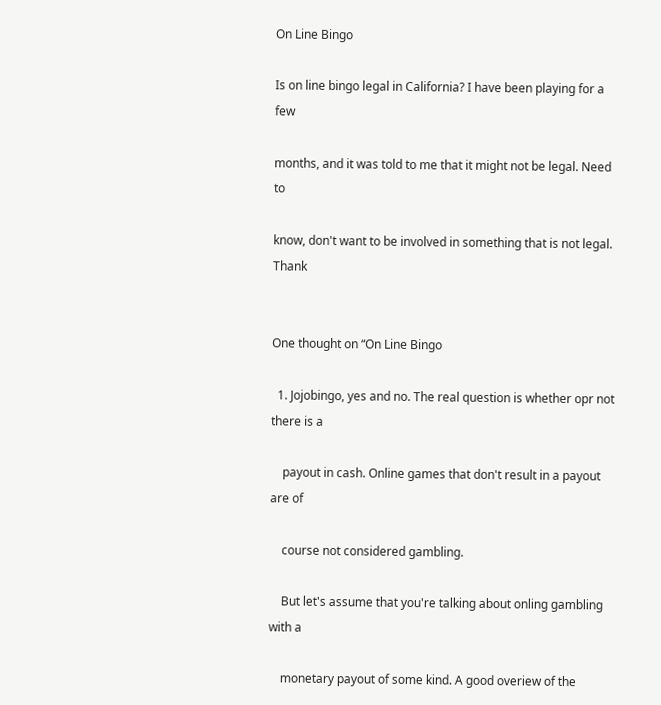On Line Bingo

Is on line bingo legal in California? I have been playing for a few

months, and it was told to me that it might not be legal. Need to

know, don't want to be involved in something that is not legal. Thank


One thought on “On Line Bingo

  1. Jojobingo, yes and no. The real question is whether opr not there is a

    payout in cash. Online games that don't result in a payout are of

    course not considered gambling.

    But let's assume that you're talking about onling gambling with a

    monetary payout of some kind. A good overiew of the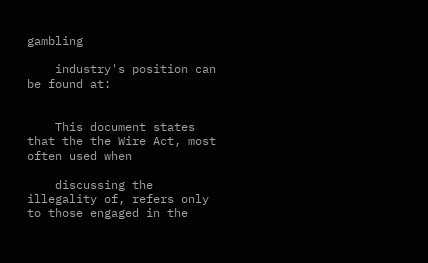gambling

    industry's position can be found at:


    This document states that the the Wire Act, most often used when

    discussing the illegality of, refers only to those engaged in the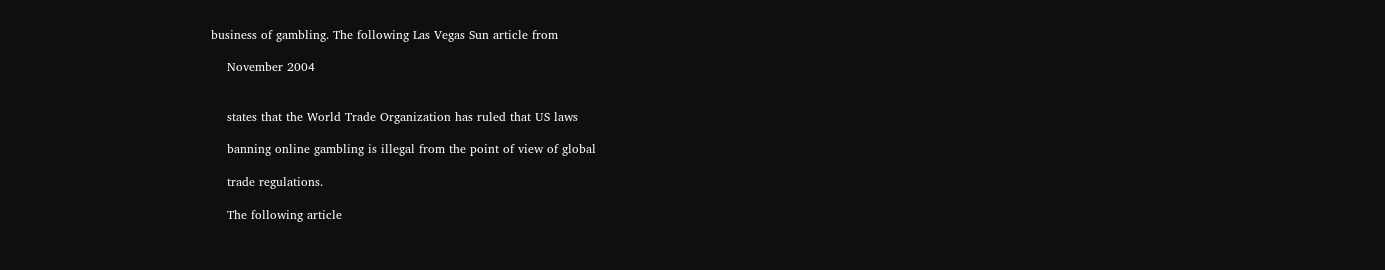business of gambling. The following Las Vegas Sun article from

    November 2004


    states that the World Trade Organization has ruled that US laws

    banning online gambling is illegal from the point of view of global

    trade regulations.

    The following article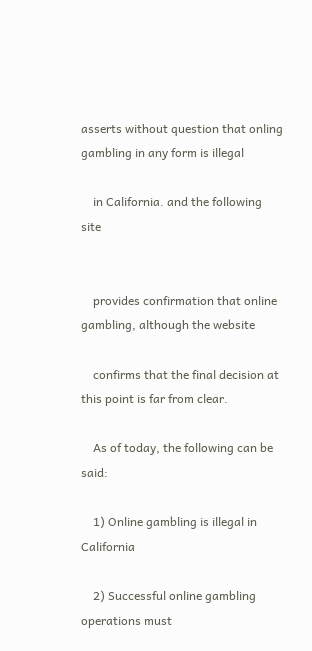asserts without question that onling gambling in any form is illegal

    in California. and the following site


    provides confirmation that online gambling, although the website

    confirms that the final decision at this point is far from clear.

    As of today, the following can be said:

    1) Online gambling is illegal in California

    2) Successful online gambling operations must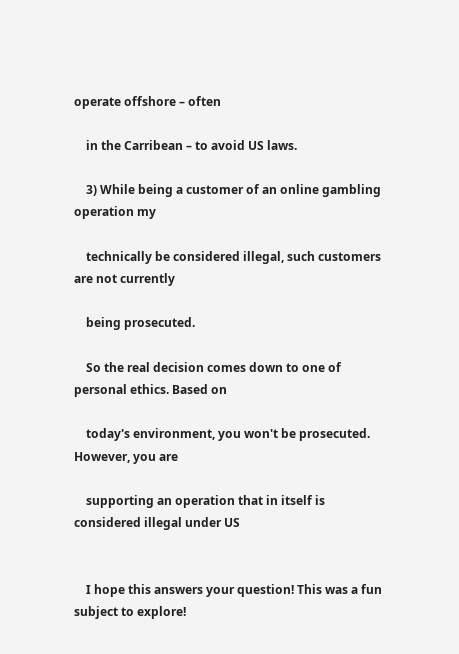operate offshore – often

    in the Carribean – to avoid US laws.

    3) While being a customer of an online gambling operation my

    technically be considered illegal, such customers are not currently

    being prosecuted.

    So the real decision comes down to one of personal ethics. Based on

    today's environment, you won't be prosecuted. However, you are

    supporting an operation that in itself is considered illegal under US


    I hope this answers your question! This was a fun subject to explore!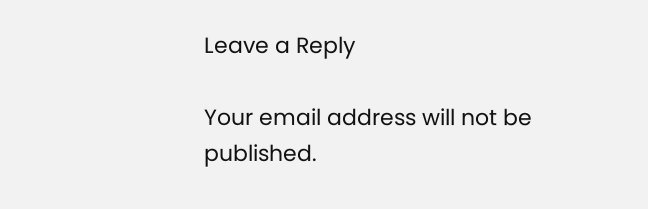Leave a Reply

Your email address will not be published.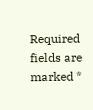Required fields are marked *